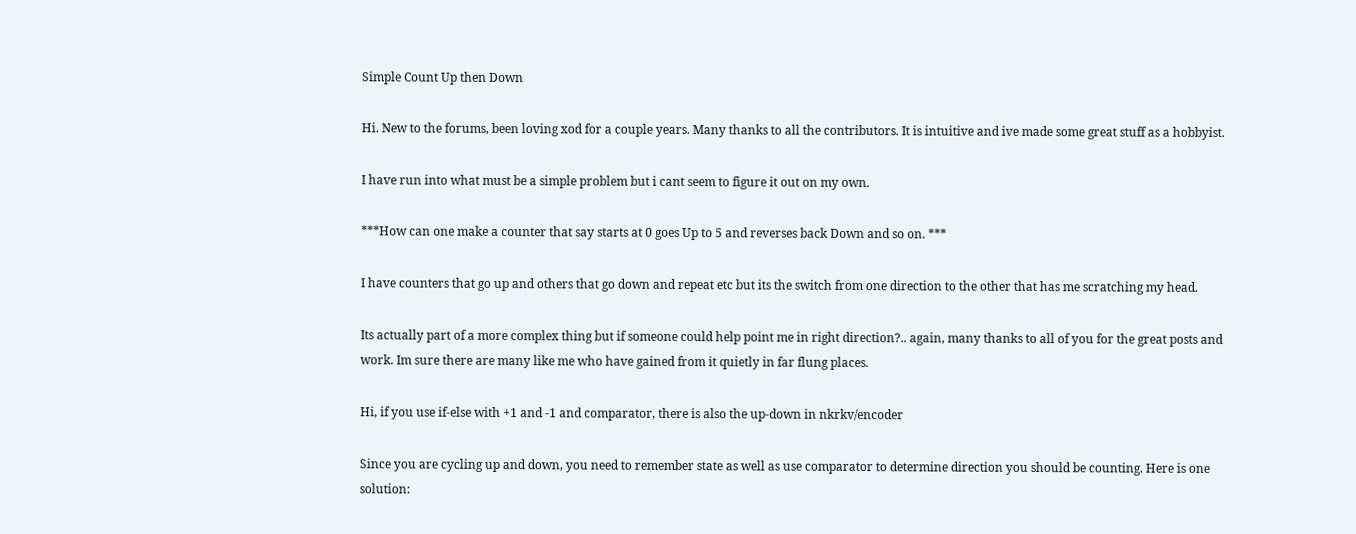Simple Count Up then Down

Hi. New to the forums, been loving xod for a couple years. Many thanks to all the contributors. It is intuitive and ive made some great stuff as a hobbyist.

I have run into what must be a simple problem but i cant seem to figure it out on my own.

***How can one make a counter that say starts at 0 goes Up to 5 and reverses back Down and so on. ***

I have counters that go up and others that go down and repeat etc but its the switch from one direction to the other that has me scratching my head.

Its actually part of a more complex thing but if someone could help point me in right direction?.. again, many thanks to all of you for the great posts and work. Im sure there are many like me who have gained from it quietly in far flung places.

Hi, if you use if-else with +1 and -1 and comparator, there is also the up-down in nkrkv/encoder

Since you are cycling up and down, you need to remember state as well as use comparator to determine direction you should be counting. Here is one solution: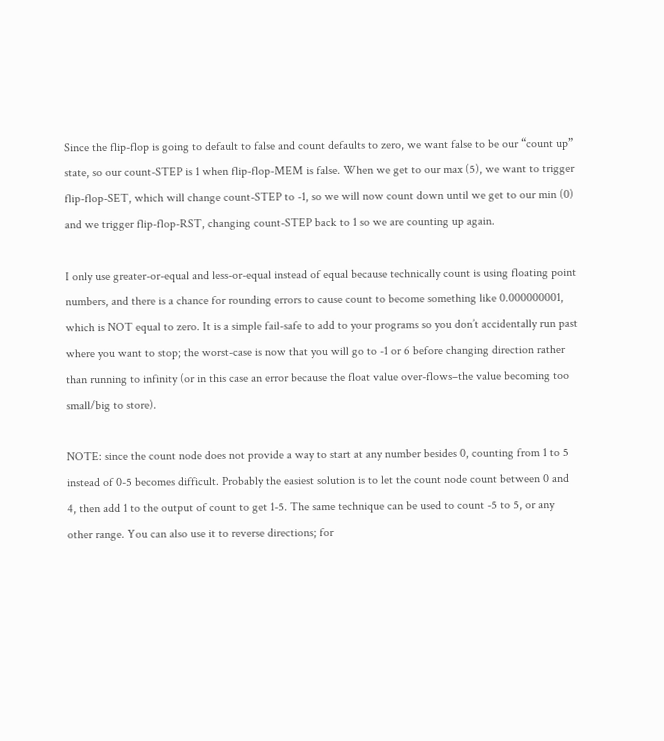Since the flip-flop is going to default to false and count defaults to zero, we want false to be our “count up” state, so our count-STEP is 1 when flip-flop-MEM is false. When we get to our max (5), we want to trigger flip-flop-SET, which will change count-STEP to -1, so we will now count down until we get to our min (0) and we trigger flip-flop-RST, changing count-STEP back to 1 so we are counting up again.

I only use greater-or-equal and less-or-equal instead of equal because technically count is using floating point numbers, and there is a chance for rounding errors to cause count to become something like 0.000000001, which is NOT equal to zero. It is a simple fail-safe to add to your programs so you don’t accidentally run past where you want to stop; the worst-case is now that you will go to -1 or 6 before changing direction rather than running to infinity (or in this case an error because the float value over-flows–the value becoming too small/big to store).

NOTE: since the count node does not provide a way to start at any number besides 0, counting from 1 to 5 instead of 0-5 becomes difficult. Probably the easiest solution is to let the count node count between 0 and 4, then add 1 to the output of count to get 1-5. The same technique can be used to count -5 to 5, or any other range. You can also use it to reverse directions; for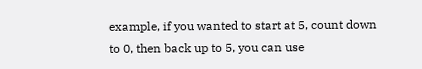example, if you wanted to start at 5, count down to 0, then back up to 5, you can use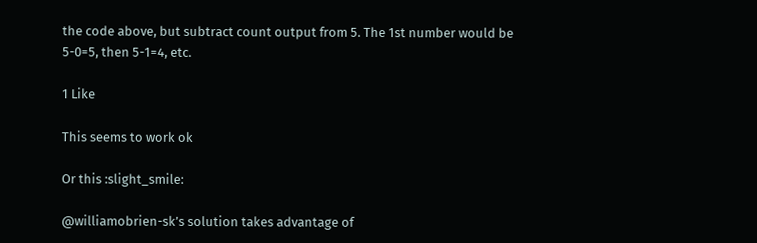the code above, but subtract count output from 5. The 1st number would be 5-0=5, then 5-1=4, etc.

1 Like

This seems to work ok

Or this :slight_smile:

@williamobrien-sk’s solution takes advantage of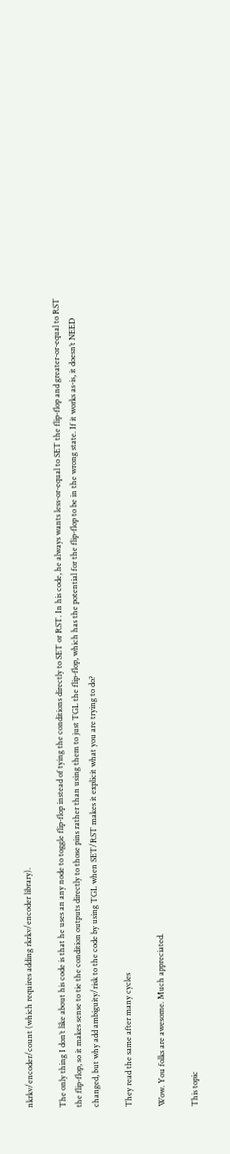nkrkv/encoder/count (which requires adding rkrkv/encoder library).

The only thing I don’t like about his code is that he uses an any node to toggle flip-flop instead of tying the conditions directly to SET or RST. In his code, he always wants less-or-equal to SET the flip-flop and greater-or-equal to RST the flip-flop, so it makes sense to tie the condition outputs directly to those pins rather than using them to just TGL the flip-flop, which has the potential for the flip-flop to be in the wrong state. If it works as-is, it doesn’t NEED changed, but why add ambiguity/risk to the code by using TGL when SET/RST makes it explicit what you are trying to do?

They read the same after many cycles

Wow. You folks are awesome. Much appreciated.

This topic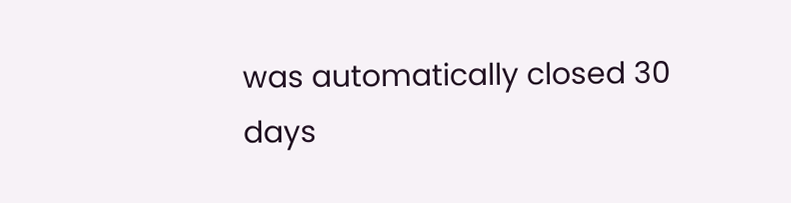was automatically closed 30 days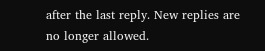after the last reply. New replies are no longer allowed.